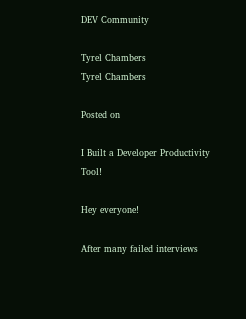DEV Community

Tyrel Chambers
Tyrel Chambers

Posted on

I Built a Developer Productivity Tool!

Hey everyone!

After many failed interviews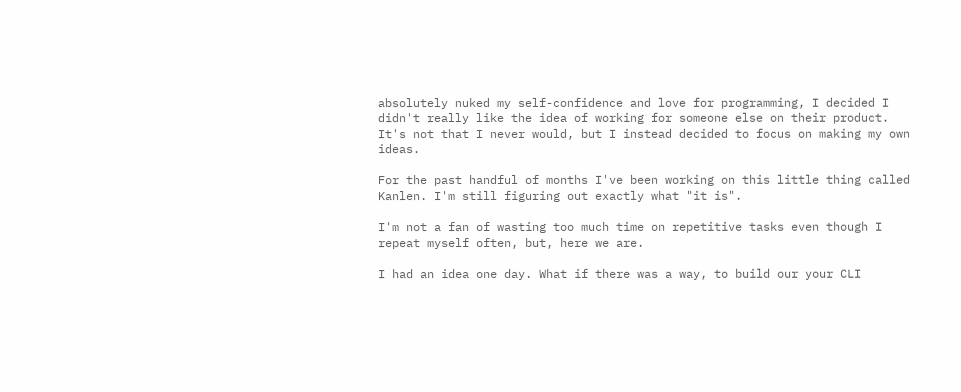absolutely nuked my self-confidence and love for programming, I decided I didn't really like the idea of working for someone else on their product. It's not that I never would, but I instead decided to focus on making my own ideas.

For the past handful of months I've been working on this little thing called Kanlen. I'm still figuring out exactly what "it is".

I'm not a fan of wasting too much time on repetitive tasks even though I repeat myself often, but, here we are.

I had an idea one day. What if there was a way, to build our your CLI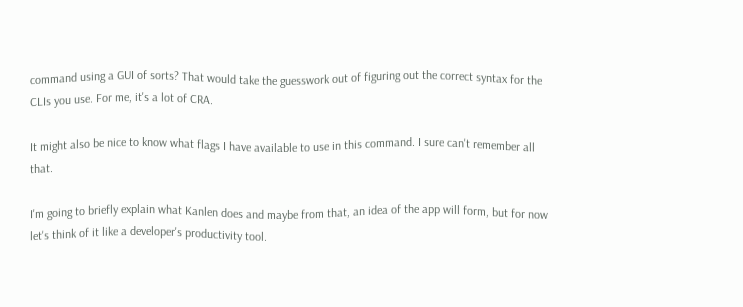command using a GUI of sorts? That would take the guesswork out of figuring out the correct syntax for the CLIs you use. For me, it's a lot of CRA.

It might also be nice to know what flags I have available to use in this command. I sure can't remember all that.

I'm going to briefly explain what Kanlen does and maybe from that, an idea of the app will form, but for now let's think of it like a developer's productivity tool.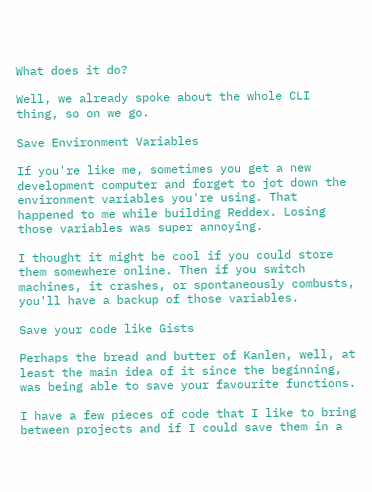What does it do?

Well, we already spoke about the whole CLI thing, so on we go.

Save Environment Variables

If you're like me, sometimes you get a new development computer and forget to jot down the environment variables you're using. That happened to me while building Reddex. Losing those variables was super annoying.

I thought it might be cool if you could store them somewhere online. Then if you switch machines, it crashes, or spontaneously combusts, you'll have a backup of those variables.

Save your code like Gists

Perhaps the bread and butter of Kanlen, well, at least the main idea of it since the beginning, was being able to save your favourite functions.

I have a few pieces of code that I like to bring between projects and if I could save them in a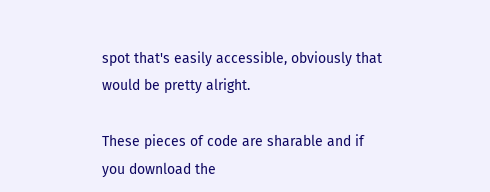spot that's easily accessible, obviously that would be pretty alright.

These pieces of code are sharable and if you download the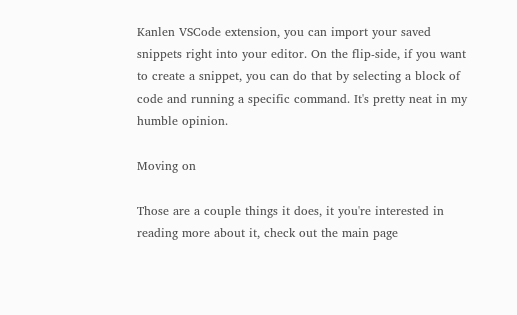Kanlen VSCode extension, you can import your saved snippets right into your editor. On the flip-side, if you want to create a snippet, you can do that by selecting a block of code and running a specific command. It's pretty neat in my humble opinion.

Moving on

Those are a couple things it does, it you're interested in reading more about it, check out the main page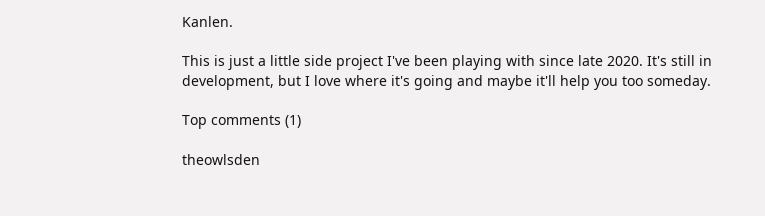Kanlen.

This is just a little side project I've been playing with since late 2020. It's still in development, but I love where it's going and maybe it'll help you too someday.

Top comments (1)

theowlsden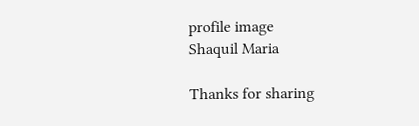profile image
Shaquil Maria

Thanks for sharing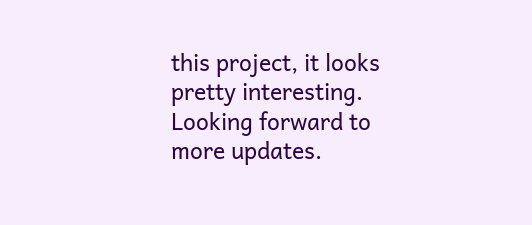this project, it looks pretty interesting. Looking forward to more updates.